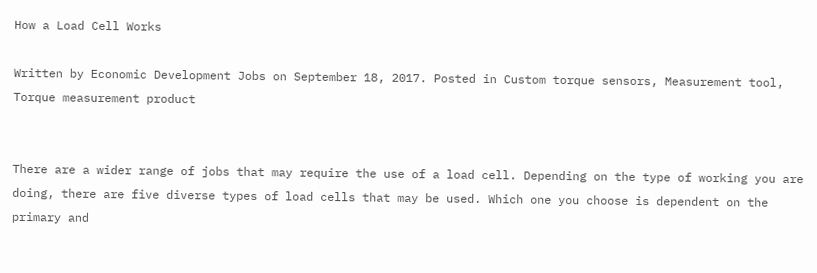How a Load Cell Works

Written by Economic Development Jobs on September 18, 2017. Posted in Custom torque sensors, Measurement tool, Torque measurement product


There are a wider range of jobs that may require the use of a load cell. Depending on the type of working you are doing, there are five diverse types of load cells that may be used. Which one you choose is dependent on the primary and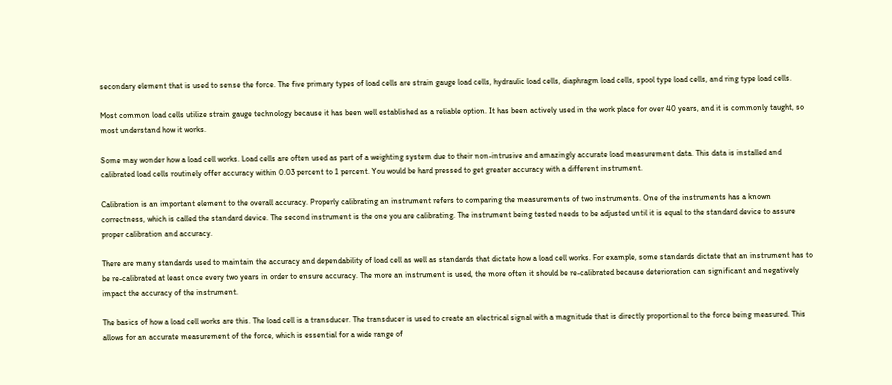secondary element that is used to sense the force. The five primary types of load cells are strain gauge load cells, hydraulic load cells, diaphragm load cells, spool type load cells, and ring type load cells.

Most common load cells utilize strain gauge technology because it has been well established as a reliable option. It has been actively used in the work place for over 40 years, and it is commonly taught, so most understand how it works.

Some may wonder how a load cell works. Load cells are often used as part of a weighting system due to their non-intrusive and amazingly accurate load measurement data. This data is installed and calibrated load cells routinely offer accuracy within 0.03 percent to 1 percent. You would be hard pressed to get greater accuracy with a different instrument.

Calibration is an important element to the overall accuracy. Properly calibrating an instrument refers to comparing the measurements of two instruments. One of the instruments has a known correctness, which is called the standard device. The second instrument is the one you are calibrating. The instrument being tested needs to be adjusted until it is equal to the standard device to assure proper calibration and accuracy.

There are many standards used to maintain the accuracy and dependability of load cell as well as standards that dictate how a load cell works. For example, some standards dictate that an instrument has to be re-calibrated at least once every two years in order to ensure accuracy. The more an instrument is used, the more often it should be re-calibrated because deterioration can significant and negatively impact the accuracy of the instrument.

The basics of how a load cell works are this. The load cell is a transducer. The transducer is used to create an electrical signal with a magnitude that is directly proportional to the force being measured. This allows for an accurate measurement of the force, which is essential for a wide range of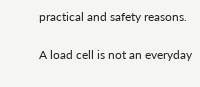practical and safety reasons.

A load cell is not an everyday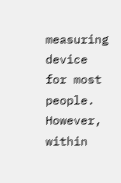measuring device for most people. However, within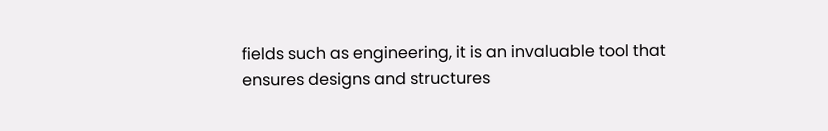fields such as engineering, it is an invaluable tool that ensures designs and structures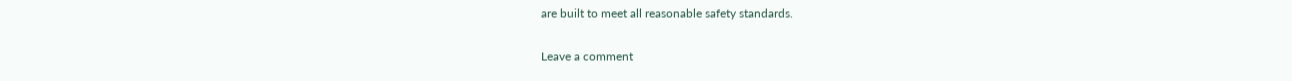are built to meet all reasonable safety standards.

Leave a comment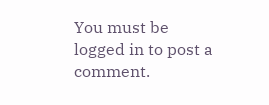You must be logged in to post a comment.